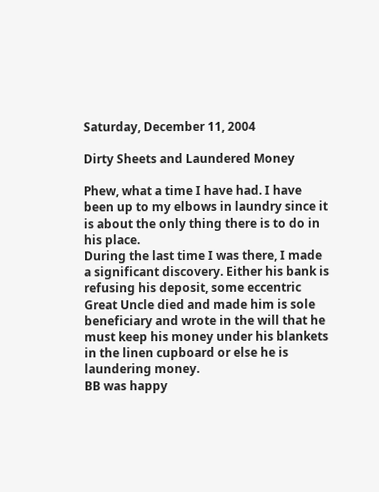Saturday, December 11, 2004

Dirty Sheets and Laundered Money

Phew, what a time I have had. I have been up to my elbows in laundry since it is about the only thing there is to do in his place.
During the last time I was there, I made a significant discovery. Either his bank is refusing his deposit, some eccentric Great Uncle died and made him is sole beneficiary and wrote in the will that he must keep his money under his blankets in the linen cupboard or else he is laundering money.
BB was happy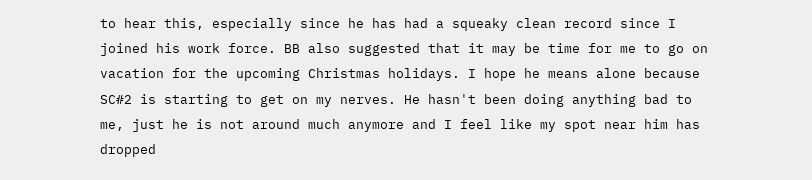to hear this, especially since he has had a squeaky clean record since I joined his work force. BB also suggested that it may be time for me to go on vacation for the upcoming Christmas holidays. I hope he means alone because SC#2 is starting to get on my nerves. He hasn't been doing anything bad to me, just he is not around much anymore and I feel like my spot near him has dropped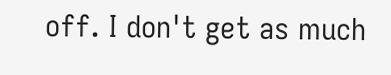off. I don't get as much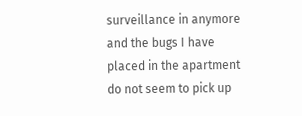surveillance in anymore and the bugs I have placed in the apartment do not seem to pick up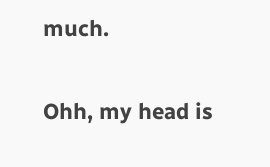much.

Ohh, my head is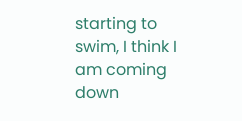starting to swim, I think I am coming down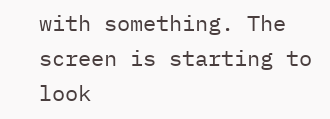with something. The screen is starting to look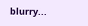blurry...